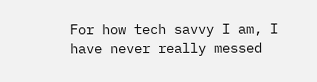For how tech savvy I am, I have never really messed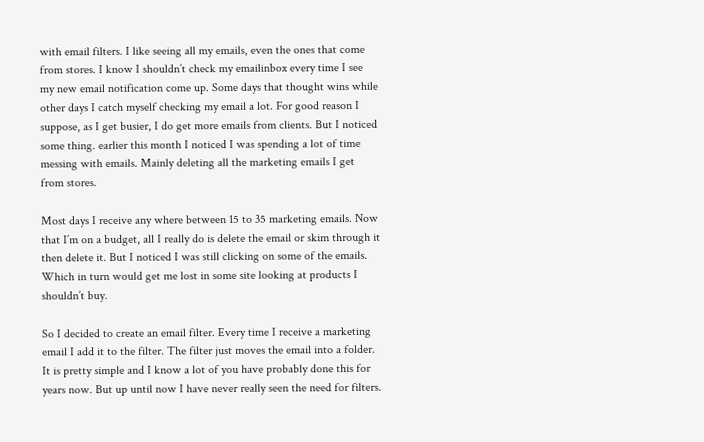with email filters. I like seeing all my emails, even the ones that come from stores. I know I shouldn’t check my emailinbox every time I see my new email notification come up. Some days that thought wins while other days I catch myself checking my email a lot. For good reason I suppose, as I get busier, I do get more emails from clients. But I noticed some thing. earlier this month I noticed I was spending a lot of time messing with emails. Mainly deleting all the marketing emails I get from stores.

Most days I receive any where between 15 to 35 marketing emails. Now that I’m on a budget, all I really do is delete the email or skim through it then delete it. But I noticed I was still clicking on some of the emails. Which in turn would get me lost in some site looking at products I shouldn’t buy.

So I decided to create an email filter. Every time I receive a marketing email I add it to the filter. The filter just moves the email into a folder. It is pretty simple and I know a lot of you have probably done this for years now. But up until now I have never really seen the need for filters.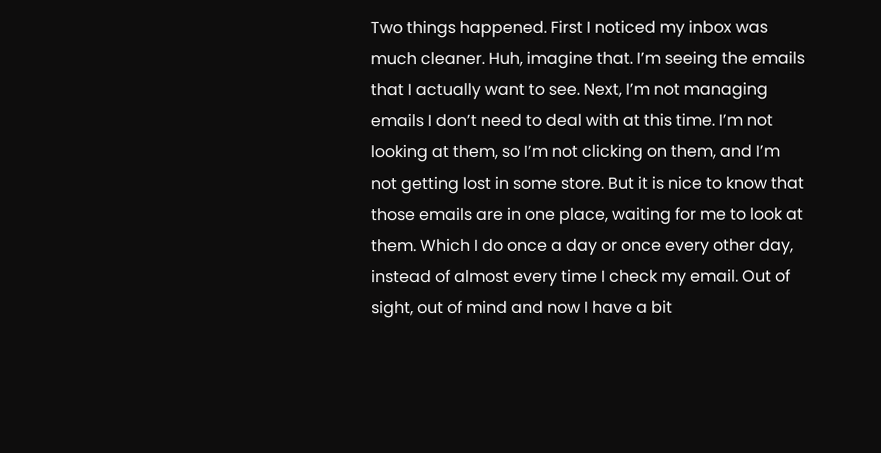Two things happened. First I noticed my inbox was much cleaner. Huh, imagine that. I’m seeing the emails that I actually want to see. Next, I’m not managing emails I don’t need to deal with at this time. I’m not looking at them, so I’m not clicking on them, and I’m not getting lost in some store. But it is nice to know that those emails are in one place, waiting for me to look at them. Which I do once a day or once every other day, instead of almost every time I check my email. Out of sight, out of mind and now I have a bit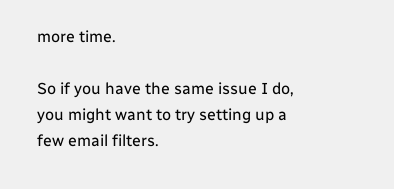more time.

So if you have the same issue I do, you might want to try setting up a few email filters.